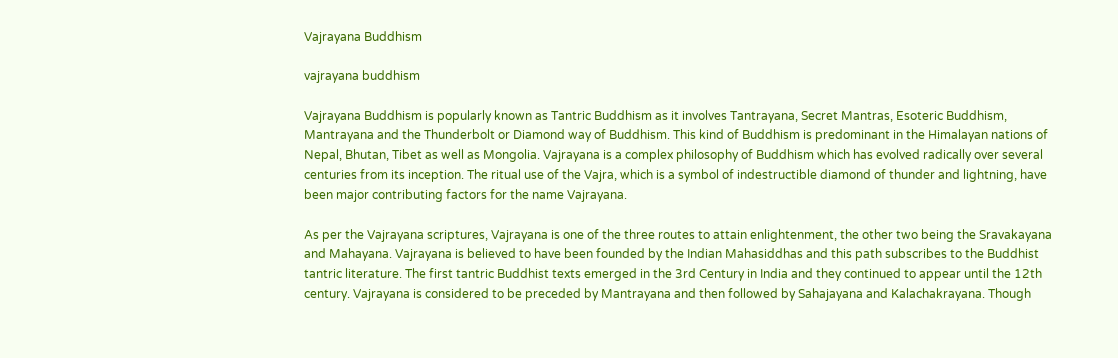Vajrayana Buddhism

vajrayana buddhism

Vajrayana Buddhism is popularly known as Tantric Buddhism as it involves Tantrayana, Secret Mantras, Esoteric Buddhism, Mantrayana and the Thunderbolt or Diamond way of Buddhism. This kind of Buddhism is predominant in the Himalayan nations of Nepal, Bhutan, Tibet as well as Mongolia. Vajrayana is a complex philosophy of Buddhism which has evolved radically over several centuries from its inception. The ritual use of the Vajra, which is a symbol of indestructible diamond of thunder and lightning, have been major contributing factors for the name Vajrayana.

As per the Vajrayana scriptures, Vajrayana is one of the three routes to attain enlightenment, the other two being the Sravakayana and Mahayana. Vajrayana is believed to have been founded by the Indian Mahasiddhas and this path subscribes to the Buddhist tantric literature. The first tantric Buddhist texts emerged in the 3rd Century in India and they continued to appear until the 12th century. Vajrayana is considered to be preceded by Mantrayana and then followed by Sahajayana and Kalachakrayana. Though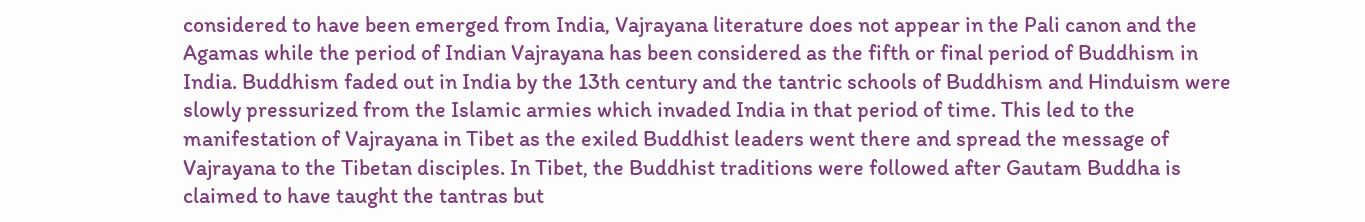considered to have been emerged from India, Vajrayana literature does not appear in the Pali canon and the Agamas while the period of Indian Vajrayana has been considered as the fifth or final period of Buddhism in India. Buddhism faded out in India by the 13th century and the tantric schools of Buddhism and Hinduism were slowly pressurized from the Islamic armies which invaded India in that period of time. This led to the manifestation of Vajrayana in Tibet as the exiled Buddhist leaders went there and spread the message of Vajrayana to the Tibetan disciples. In Tibet, the Buddhist traditions were followed after Gautam Buddha is claimed to have taught the tantras but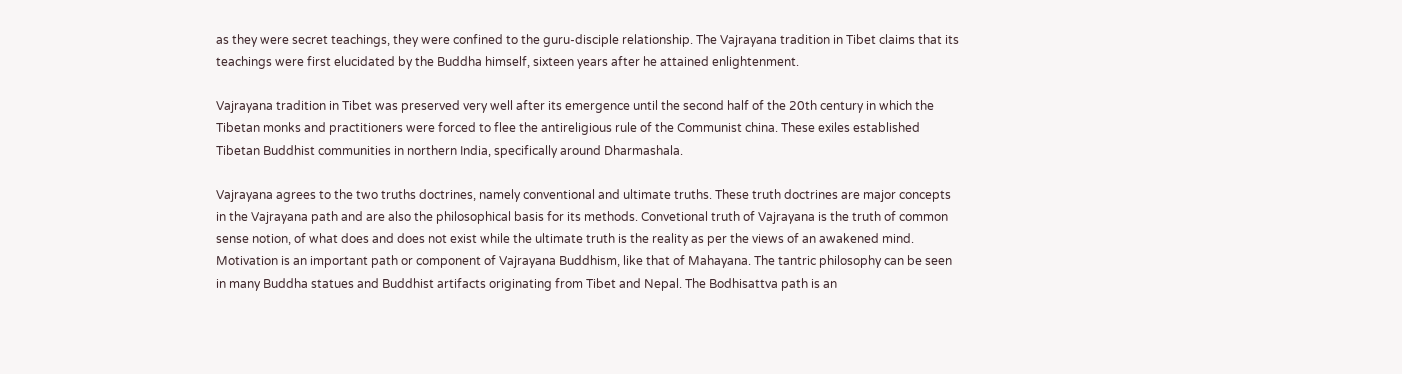as they were secret teachings, they were confined to the guru-disciple relationship. The Vajrayana tradition in Tibet claims that its teachings were first elucidated by the Buddha himself, sixteen years after he attained enlightenment.

Vajrayana tradition in Tibet was preserved very well after its emergence until the second half of the 20th century in which the Tibetan monks and practitioners were forced to flee the antireligious rule of the Communist china. These exiles established Tibetan Buddhist communities in northern India, specifically around Dharmashala.

Vajrayana agrees to the two truths doctrines, namely conventional and ultimate truths. These truth doctrines are major concepts in the Vajrayana path and are also the philosophical basis for its methods. Convetional truth of Vajrayana is the truth of common sense notion, of what does and does not exist while the ultimate truth is the reality as per the views of an awakened mind. Motivation is an important path or component of Vajrayana Buddhism, like that of Mahayana. The tantric philosophy can be seen in many Buddha statues and Buddhist artifacts originating from Tibet and Nepal. The Bodhisattva path is an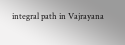integral path in Vajrayana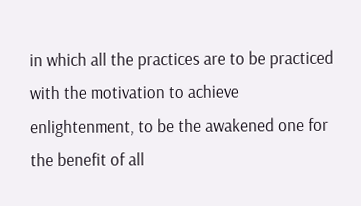in which all the practices are to be practiced with the motivation to achieve enlightenment, to be the awakened one for the benefit of all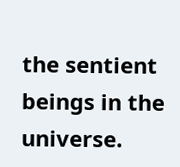the sentient beings in the universe.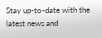Stay up-to-date with the latest news and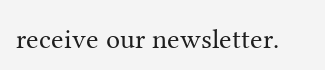receive our newsletter.